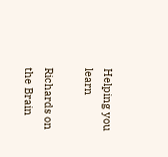Helping you learn

Richards on the Brain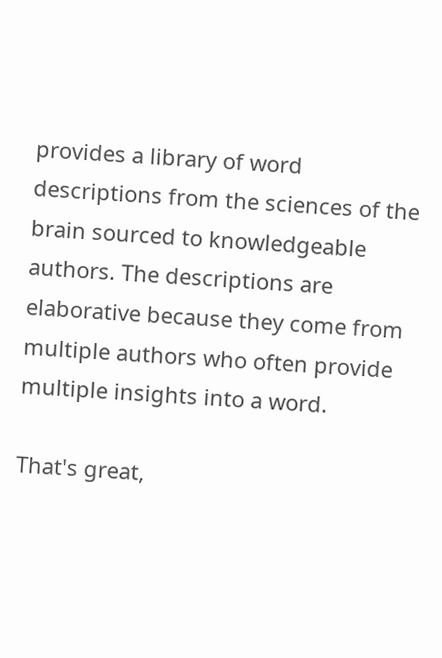provides a library of word descriptions from the sciences of the brain sourced to knowledgeable authors. The descriptions are elaborative because they come from multiple authors who often provide multiple insights into a word.

That's great,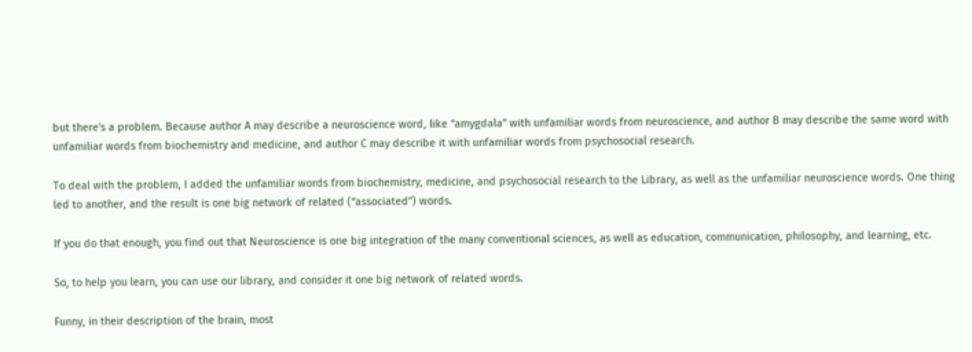but there's a problem. Because author A may describe a neuroscience word, like “amygdala” with unfamiliar words from neuroscience, and author B may describe the same word with unfamiliar words from biochemistry and medicine, and author C may describe it with unfamiliar words from psychosocial research.

To deal with the problem, I added the unfamiliar words from biochemistry, medicine, and psychosocial research to the Library, as well as the unfamiliar neuroscience words. One thing led to another, and the result is one big network of related (“associated”) words.

If you do that enough, you find out that Neuroscience is one big integration of the many conventional sciences, as well as education, communication, philosophy, and learning, etc.

So, to help you learn, you can use our library, and consider it one big network of related words.

Funny, in their description of the brain, most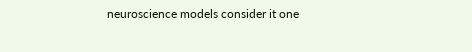neuroscience models consider it one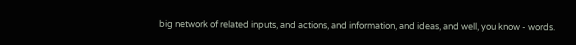big network of related inputs, and actions, and information, and ideas, and well, you know - words.